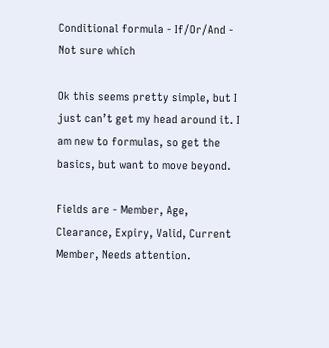Conditional formula - If/Or/And - Not sure which

Ok this seems pretty simple, but I just can’t get my head around it. I am new to formulas, so get the basics, but want to move beyond.

Fields are - Member, Age, Clearance, Expiry, Valid, Current Member, Needs attention.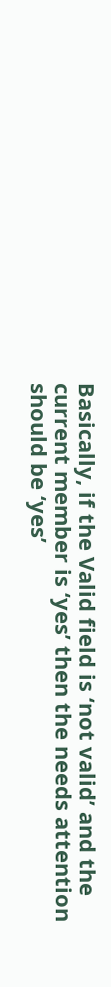Basically, if the Valid field is ‘not valid’ and the current member is ‘yes’ then the needs attention should be ‘yes’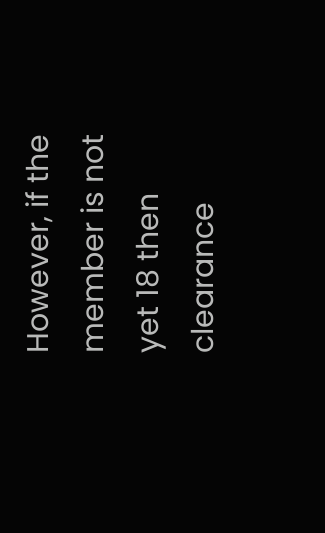However, if the member is not yet 18 then clearance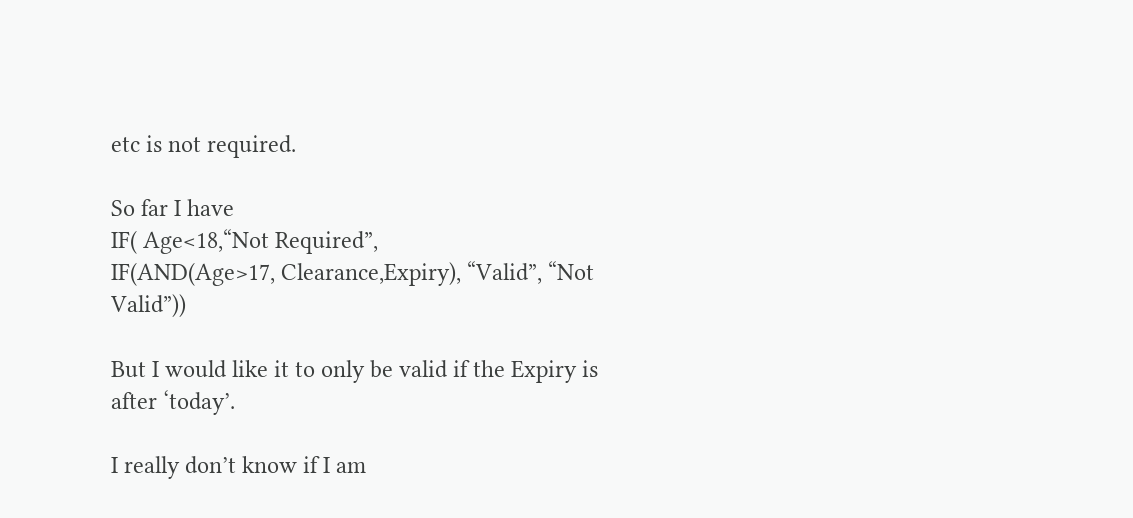etc is not required.

So far I have
IF( Age<18,“Not Required”,
IF(AND(Age>17, Clearance,Expiry), “Valid”, “Not Valid”))

But I would like it to only be valid if the Expiry is after ‘today’.

I really don’t know if I am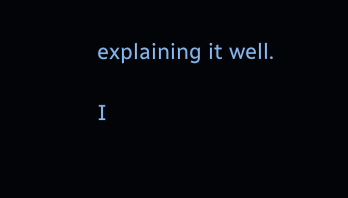explaining it well.

I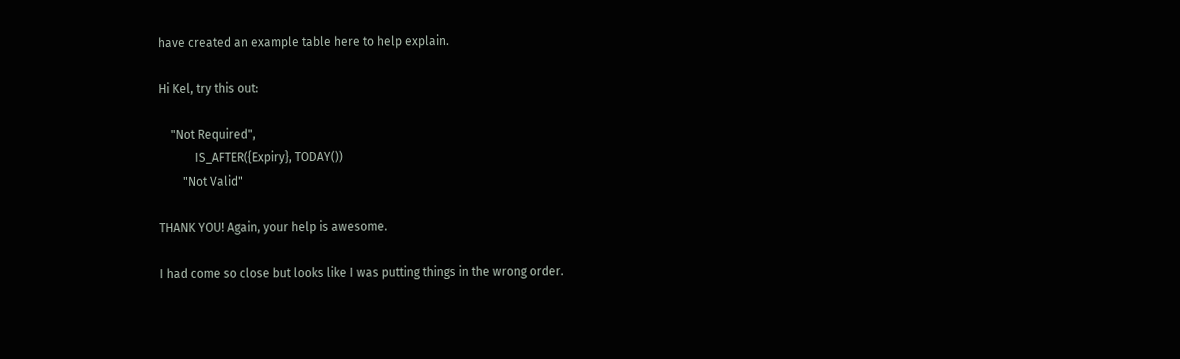have created an example table here to help explain.

Hi Kel, try this out:

    "Not Required",
            IS_AFTER({Expiry}, TODAY())
        "Not Valid"

THANK YOU! Again, your help is awesome.

I had come so close but looks like I was putting things in the wrong order.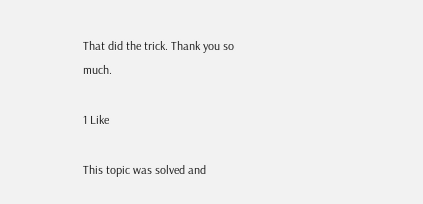That did the trick. Thank you so much.

1 Like

This topic was solved and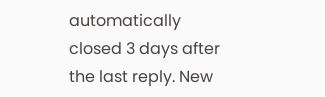automatically closed 3 days after the last reply. New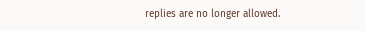replies are no longer allowed.